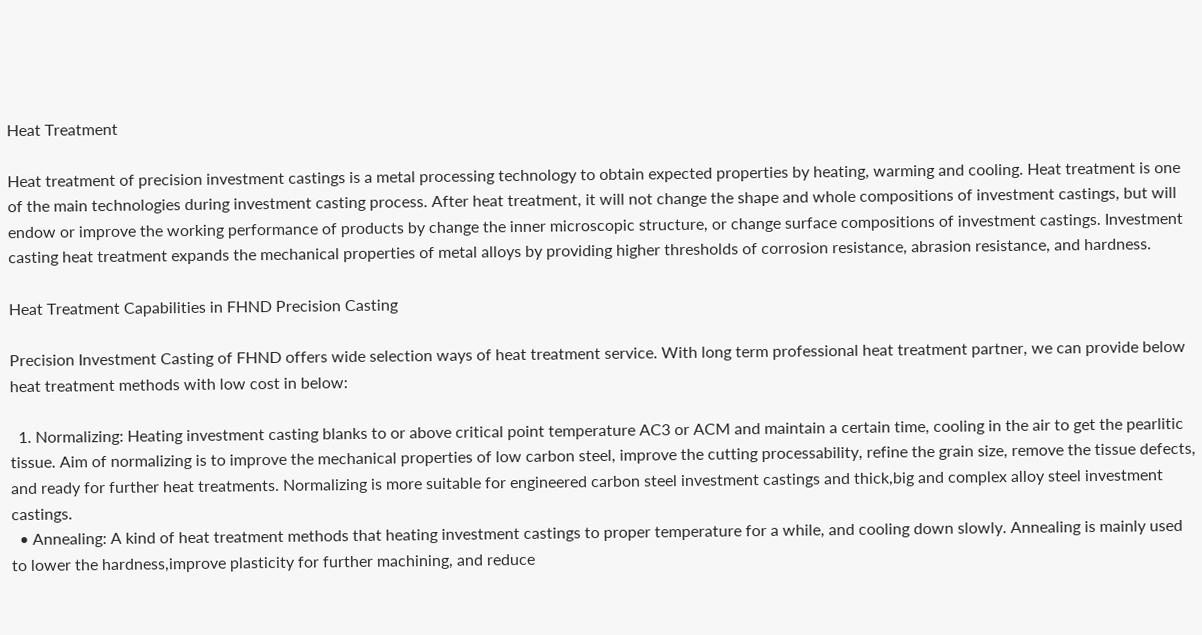Heat Treatment

Heat treatment of precision investment castings is a metal processing technology to obtain expected properties by heating, warming and cooling. Heat treatment is one of the main technologies during investment casting process. After heat treatment, it will not change the shape and whole compositions of investment castings, but will endow or improve the working performance of products by change the inner microscopic structure, or change surface compositions of investment castings. Investment casting heat treatment expands the mechanical properties of metal alloys by providing higher thresholds of corrosion resistance, abrasion resistance, and hardness.

Heat Treatment Capabilities in FHND Precision Casting

Precision Investment Casting of FHND offers wide selection ways of heat treatment service. With long term professional heat treatment partner, we can provide below heat treatment methods with low cost in below:

  1. Normalizing: Heating investment casting blanks to or above critical point temperature AC3 or ACM and maintain a certain time, cooling in the air to get the pearlitic tissue. Aim of normalizing is to improve the mechanical properties of low carbon steel, improve the cutting processability, refine the grain size, remove the tissue defects, and ready for further heat treatments. Normalizing is more suitable for engineered carbon steel investment castings and thick,big and complex alloy steel investment castings.
  • Annealing: A kind of heat treatment methods that heating investment castings to proper temperature for a while, and cooling down slowly. Annealing is mainly used to lower the hardness,improve plasticity for further machining, and reduce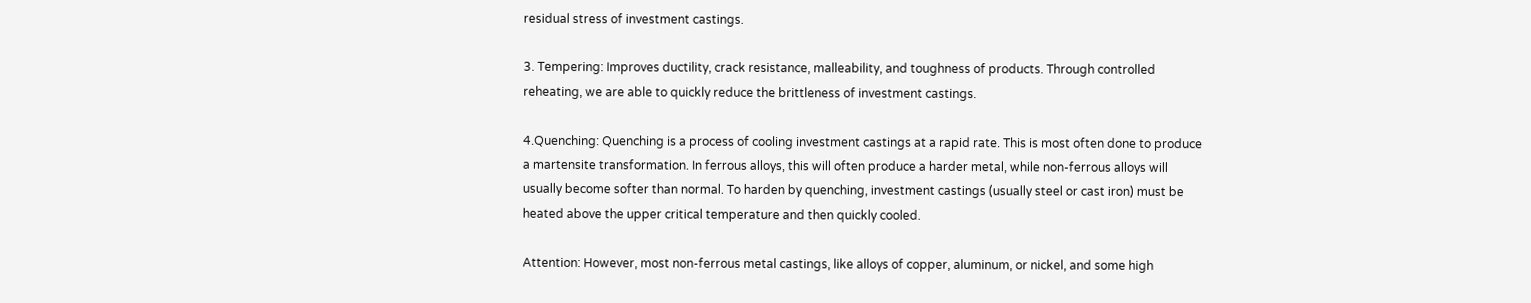residual stress of investment castings.

3. Tempering: Improves ductility, crack resistance, malleability, and toughness of products. Through controlled reheating, we are able to quickly reduce the brittleness of investment castings.

4.Quenching: Quenching is a process of cooling investment castings at a rapid rate. This is most often done to produce a martensite transformation. In ferrous alloys, this will often produce a harder metal, while non-ferrous alloys will usually become softer than normal. To harden by quenching, investment castings (usually steel or cast iron) must be heated above the upper critical temperature and then quickly cooled.

Attention: However, most non-ferrous metal castings, like alloys of copper, aluminum, or nickel, and some high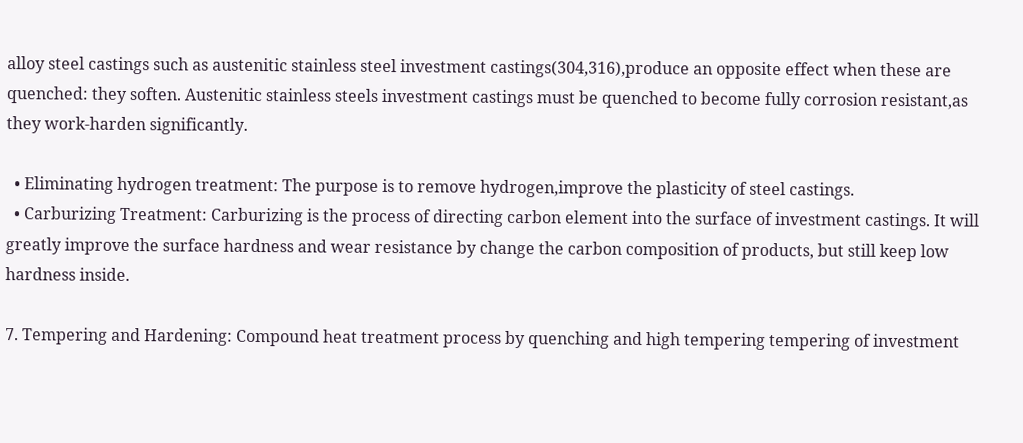alloy steel castings such as austenitic stainless steel investment castings(304,316),produce an opposite effect when these are quenched: they soften. Austenitic stainless steels investment castings must be quenched to become fully corrosion resistant,as they work-harden significantly.

  • Eliminating hydrogen treatment: The purpose is to remove hydrogen,improve the plasticity of steel castings.
  • Carburizing Treatment: Carburizing is the process of directing carbon element into the surface of investment castings. It will greatly improve the surface hardness and wear resistance by change the carbon composition of products, but still keep low hardness inside.

7. Tempering and Hardening: Compound heat treatment process by quenching and high tempering tempering of investment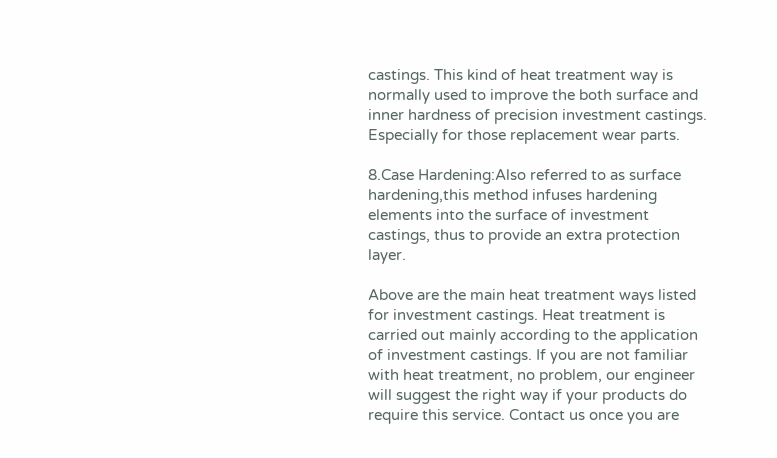castings. This kind of heat treatment way is normally used to improve the both surface and inner hardness of precision investment castings. Especially for those replacement wear parts.

8.Case Hardening:Also referred to as surface hardening,this method infuses hardening elements into the surface of investment castings, thus to provide an extra protection layer.

Above are the main heat treatment ways listed for investment castings. Heat treatment is carried out mainly according to the application of investment castings. If you are not familiar with heat treatment, no problem, our engineer will suggest the right way if your products do require this service. Contact us once you are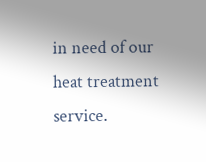in need of our heat treatment service.